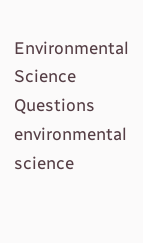Environmental Science Questions environmental science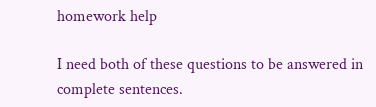homework help

I need both of these questions to be answered in complete sentences.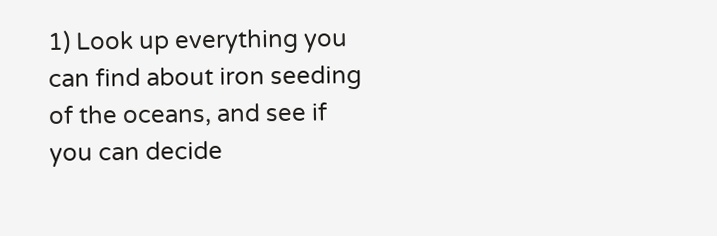1) Look up everything you can find about iron seeding of the oceans, and see if you can decide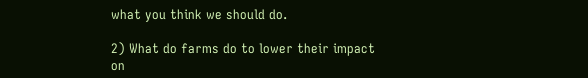what you think we should do.

2) What do farms do to lower their impact on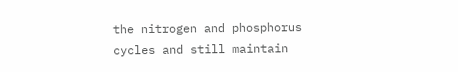the nitrogen and phosphorus cycles and still maintain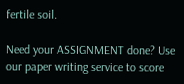fertile soil.

Need your ASSIGNMENT done? Use our paper writing service to score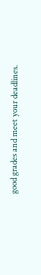good grades and meet your deadlines.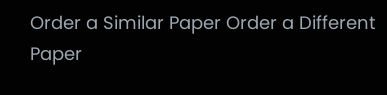Order a Similar Paper Order a Different Paper